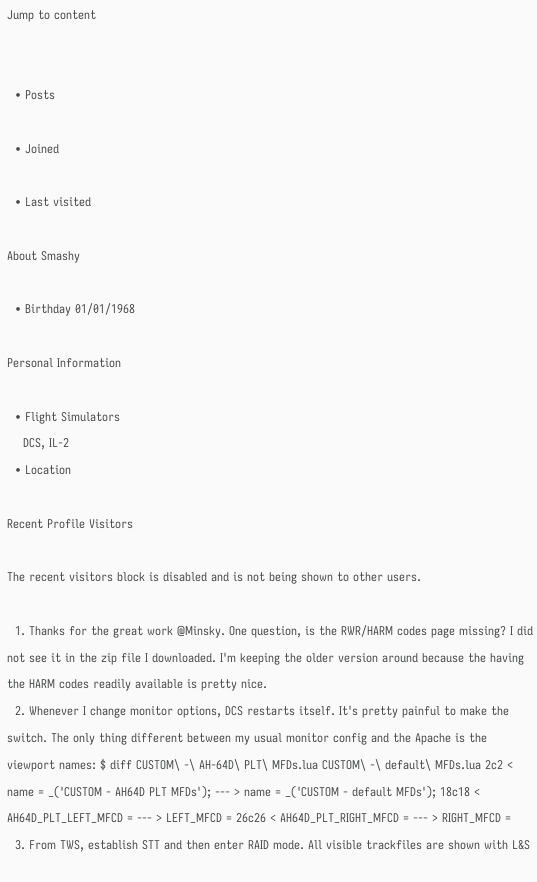Jump to content


  • Posts

  • Joined

  • Last visited

About Smashy

  • Birthday 01/01/1968

Personal Information

  • Flight Simulators
    DCS, IL-2
  • Location

Recent Profile Visitors

The recent visitors block is disabled and is not being shown to other users.

  1. Thanks for the great work @Minsky. One question, is the RWR/HARM codes page missing? I did not see it in the zip file I downloaded. I'm keeping the older version around because the having the HARM codes readily available is pretty nice.
  2. Whenever I change monitor options, DCS restarts itself. It's pretty painful to make the switch. The only thing different between my usual monitor config and the Apache is the viewport names: $ diff CUSTOM\ -\ AH-64D\ PLT\ MFDs.lua CUSTOM\ -\ default\ MFDs.lua 2c2 < name = _('CUSTOM - AH64D PLT MFDs'); --- > name = _('CUSTOM - default MFDs'); 18c18 < AH64D_PLT_LEFT_MFCD = --- > LEFT_MFCD = 26c26 < AH64D_PLT_RIGHT_MFCD = --- > RIGHT_MFCD =
  3. From TWS, establish STT and then enter RAID mode. All visible trackfiles are shown with L&S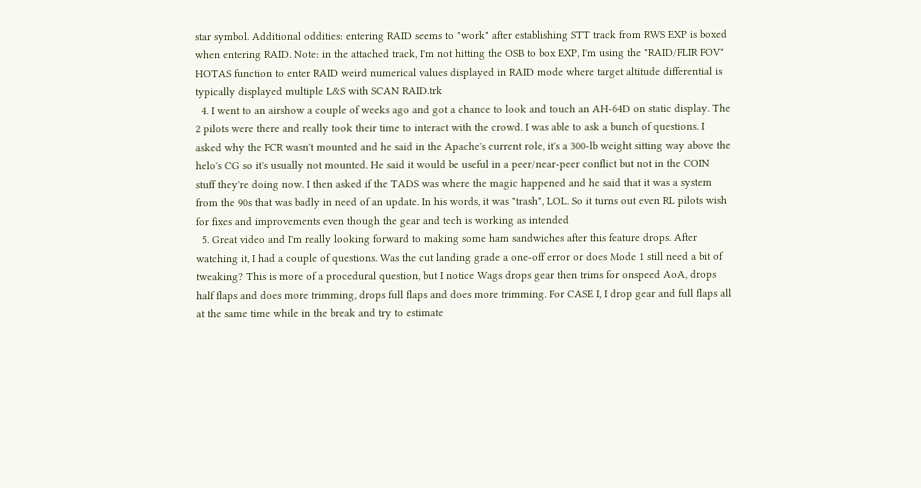star symbol. Additional oddities: entering RAID seems to "work" after establishing STT track from RWS EXP is boxed when entering RAID. Note: in the attached track, I'm not hitting the OSB to box EXP, I'm using the "RAID/FLIR FOV" HOTAS function to enter RAID weird numerical values displayed in RAID mode where target altitude differential is typically displayed multiple L&S with SCAN RAID.trk
  4. I went to an airshow a couple of weeks ago and got a chance to look and touch an AH-64D on static display. The 2 pilots were there and really took their time to interact with the crowd. I was able to ask a bunch of questions. I asked why the FCR wasn't mounted and he said in the Apache's current role, it's a 300-lb weight sitting way above the helo's CG so it's usually not mounted. He said it would be useful in a peer/near-peer conflict but not in the COIN stuff they're doing now. I then asked if the TADS was where the magic happened and he said that it was a system from the 90s that was badly in need of an update. In his words, it was "trash", LOL. So it turns out even RL pilots wish for fixes and improvements even though the gear and tech is working as intended
  5. Great video and I'm really looking forward to making some ham sandwiches after this feature drops. After watching it, I had a couple of questions. Was the cut landing grade a one-off error or does Mode 1 still need a bit of tweaking? This is more of a procedural question, but I notice Wags drops gear then trims for onspeed AoA, drops half flaps and does more trimming, drops full flaps and does more trimming. For CASE I, I drop gear and full flaps all at the same time while in the break and try to estimate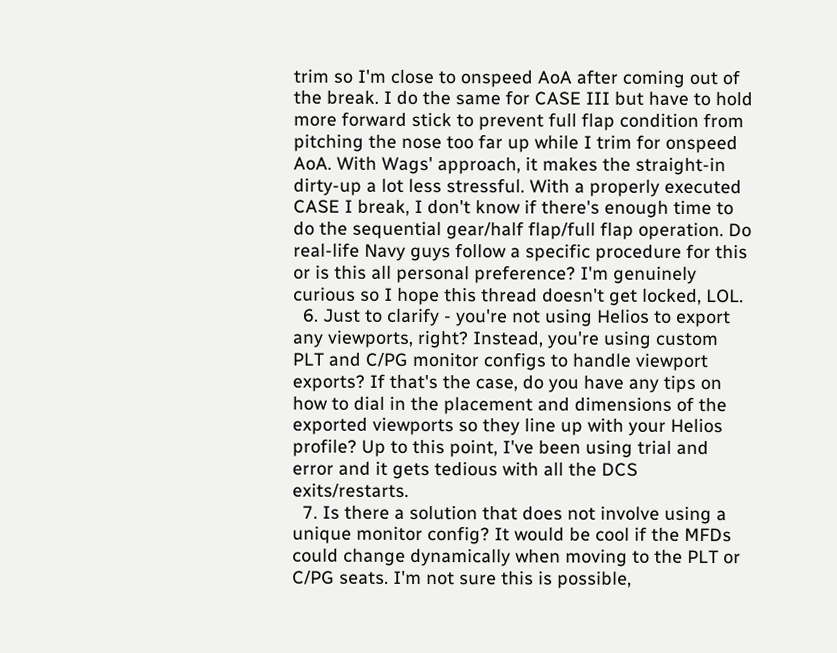trim so I'm close to onspeed AoA after coming out of the break. I do the same for CASE III but have to hold more forward stick to prevent full flap condition from pitching the nose too far up while I trim for onspeed AoA. With Wags' approach, it makes the straight-in dirty-up a lot less stressful. With a properly executed CASE I break, I don't know if there's enough time to do the sequential gear/half flap/full flap operation. Do real-life Navy guys follow a specific procedure for this or is this all personal preference? I'm genuinely curious so I hope this thread doesn't get locked, LOL.
  6. Just to clarify - you're not using Helios to export any viewports, right? Instead, you're using custom PLT and C/PG monitor configs to handle viewport exports? If that's the case, do you have any tips on how to dial in the placement and dimensions of the exported viewports so they line up with your Helios profile? Up to this point, I've been using trial and error and it gets tedious with all the DCS exits/restarts.
  7. Is there a solution that does not involve using a unique monitor config? It would be cool if the MFDs could change dynamically when moving to the PLT or C/PG seats. I'm not sure this is possible,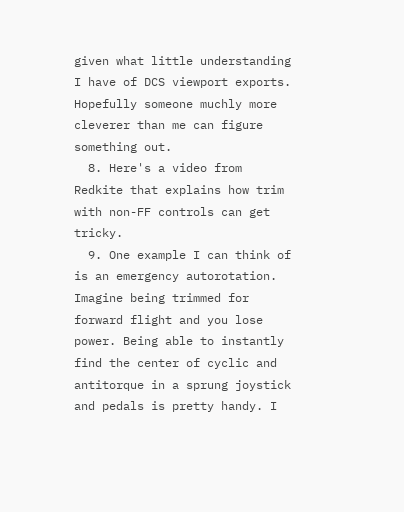given what little understanding I have of DCS viewport exports. Hopefully someone muchly more cleverer than me can figure something out.
  8. Here's a video from Redkite that explains how trim with non-FF controls can get tricky.
  9. One example I can think of is an emergency autorotation. Imagine being trimmed for forward flight and you lose power. Being able to instantly find the center of cyclic and antitorque in a sprung joystick and pedals is pretty handy. I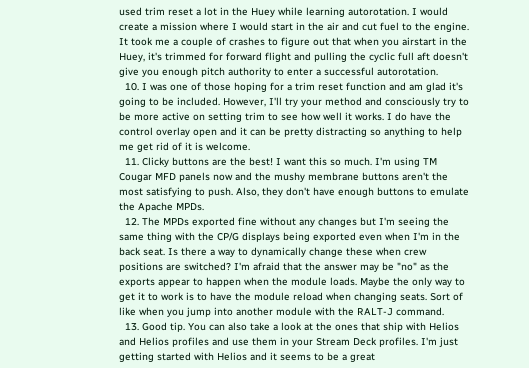used trim reset a lot in the Huey while learning autorotation. I would create a mission where I would start in the air and cut fuel to the engine. It took me a couple of crashes to figure out that when you airstart in the Huey, it's trimmed for forward flight and pulling the cyclic full aft doesn't give you enough pitch authority to enter a successful autorotation.
  10. I was one of those hoping for a trim reset function and am glad it's going to be included. However, I'll try your method and consciously try to be more active on setting trim to see how well it works. I do have the control overlay open and it can be pretty distracting so anything to help me get rid of it is welcome.
  11. Clicky buttons are the best! I want this so much. I'm using TM Cougar MFD panels now and the mushy membrane buttons aren't the most satisfying to push. Also, they don't have enough buttons to emulate the Apache MPDs.
  12. The MPDs exported fine without any changes but I'm seeing the same thing with the CP/G displays being exported even when I'm in the back seat. Is there a way to dynamically change these when crew positions are switched? I'm afraid that the answer may be "no" as the exports appear to happen when the module loads. Maybe the only way to get it to work is to have the module reload when changing seats. Sort of like when you jump into another module with the RALT-J command.
  13. Good tip. You can also take a look at the ones that ship with Helios and Helios profiles and use them in your Stream Deck profiles. I'm just getting started with Helios and it seems to be a great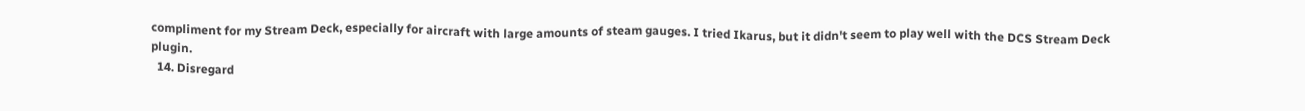compliment for my Stream Deck, especially for aircraft with large amounts of steam gauges. I tried Ikarus, but it didn't seem to play well with the DCS Stream Deck plugin.
  14. Disregard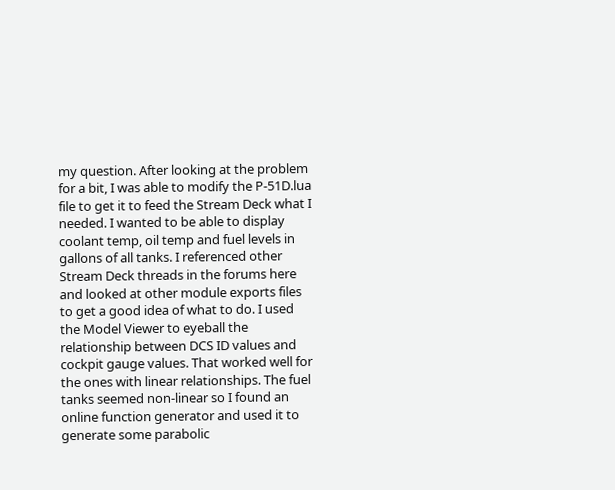my question. After looking at the problem for a bit, I was able to modify the P-51D.lua file to get it to feed the Stream Deck what I needed. I wanted to be able to display coolant temp, oil temp and fuel levels in gallons of all tanks. I referenced other Stream Deck threads in the forums here and looked at other module exports files to get a good idea of what to do. I used the Model Viewer to eyeball the relationship between DCS ID values and cockpit gauge values. That worked well for the ones with linear relationships. The fuel tanks seemed non-linear so I found an online function generator and used it to generate some parabolic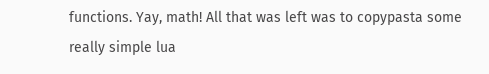functions. Yay, math! All that was left was to copypasta some really simple lua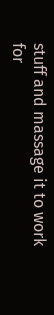stuff and massage it to work for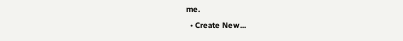me.
  • Create New...